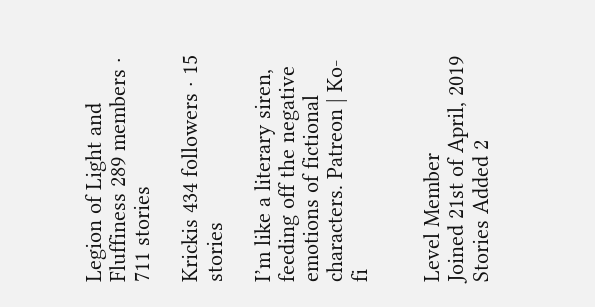Legion of Light and Fluffiness 289 members · 711 stories

Krickis 434 followers · 15 stories

I’m like a literary siren, feeding off the negative emotions of fictional characters. Patreon | Ko-fi


Level Member
Joined 21st of April, 2019
Stories Added 2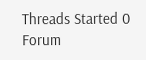Threads Started 0
Forum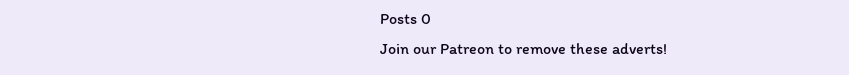Posts 0
Join our Patreon to remove these adverts!